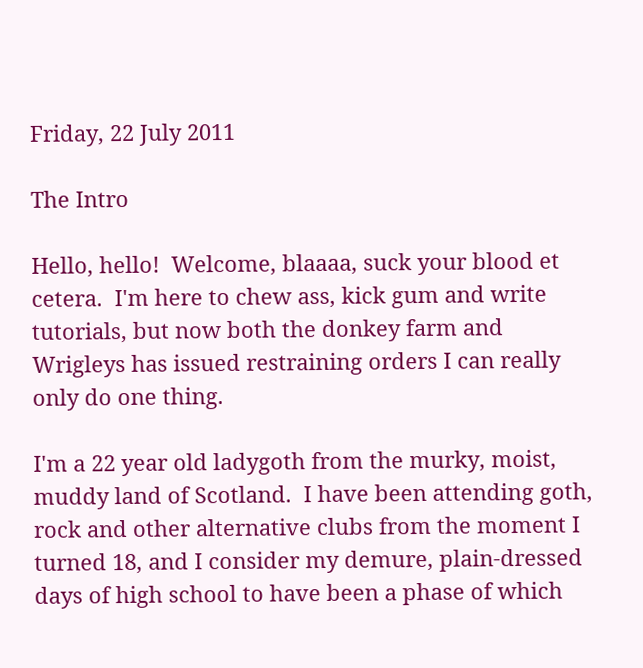Friday, 22 July 2011

The Intro

Hello, hello!  Welcome, blaaaa, suck your blood et cetera.  I'm here to chew ass, kick gum and write tutorials, but now both the donkey farm and Wrigleys has issued restraining orders I can really only do one thing.

I'm a 22 year old ladygoth from the murky, moist, muddy land of Scotland.  I have been attending goth, rock and other alternative clubs from the moment I turned 18, and I consider my demure, plain-dressed days of high school to have been a phase of which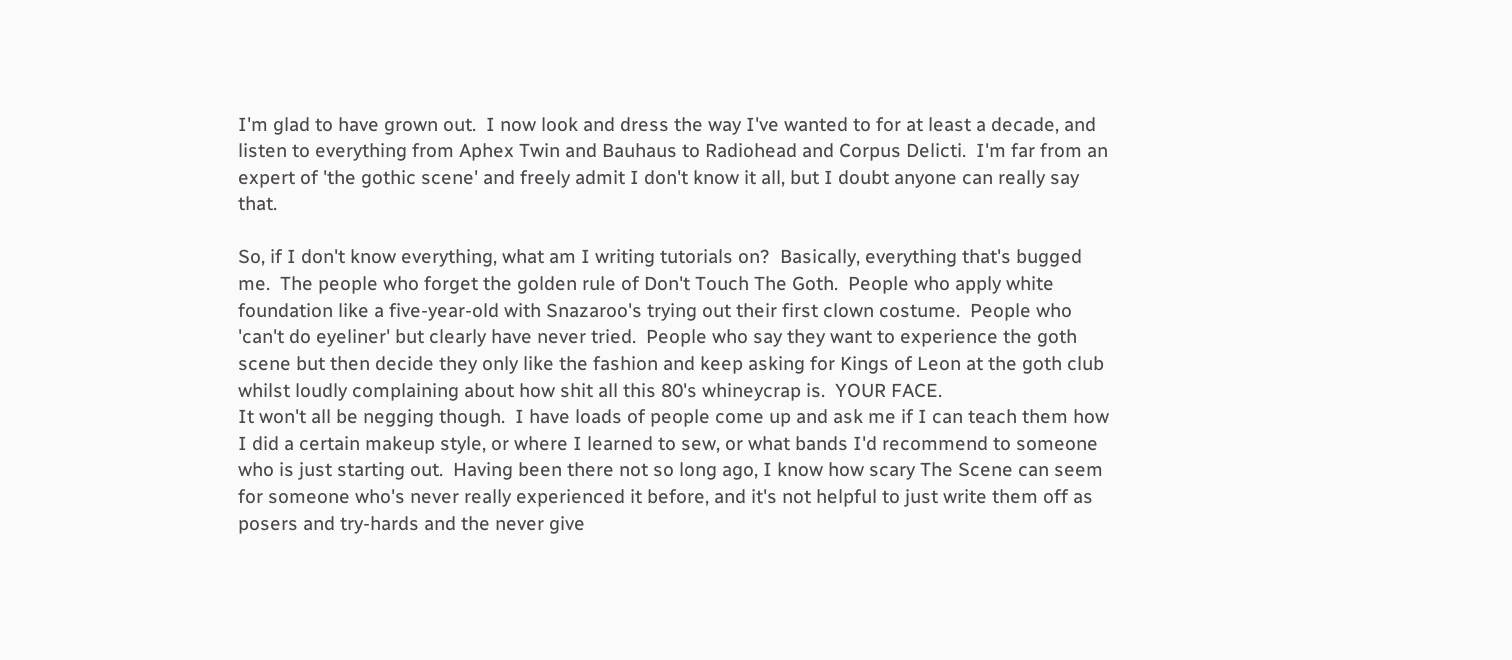I'm glad to have grown out.  I now look and dress the way I've wanted to for at least a decade, and listen to everything from Aphex Twin and Bauhaus to Radiohead and Corpus Delicti.  I'm far from an expert of 'the gothic scene' and freely admit I don't know it all, but I doubt anyone can really say that.

So, if I don't know everything, what am I writing tutorials on?  Basically, everything that's bugged me.  The people who forget the golden rule of Don't Touch The Goth.  People who apply white foundation like a five-year-old with Snazaroo's trying out their first clown costume.  People who 'can't do eyeliner' but clearly have never tried.  People who say they want to experience the goth scene but then decide they only like the fashion and keep asking for Kings of Leon at the goth club whilst loudly complaining about how shit all this 80's whineycrap is.  YOUR FACE.
It won't all be negging though.  I have loads of people come up and ask me if I can teach them how I did a certain makeup style, or where I learned to sew, or what bands I'd recommend to someone who is just starting out.  Having been there not so long ago, I know how scary The Scene can seem for someone who's never really experienced it before, and it's not helpful to just write them off as posers and try-hards and the never give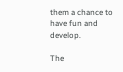them a chance to have fun and develop.

The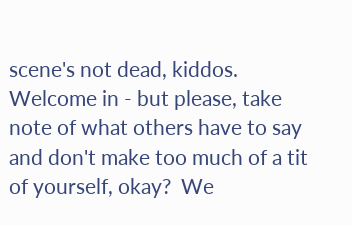scene's not dead, kiddos.  Welcome in - but please, take note of what others have to say and don't make too much of a tit of yourself, okay?  We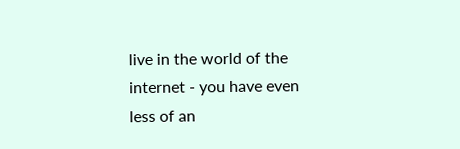live in the world of the internet - you have even less of an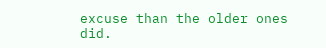excuse than the older ones did.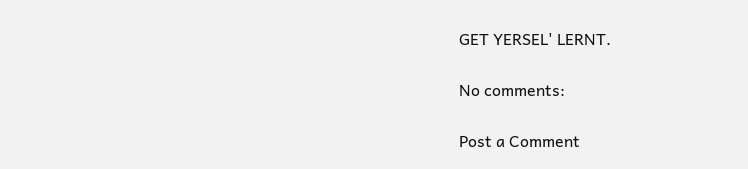GET YERSEL' LERNT.

No comments:

Post a Comment